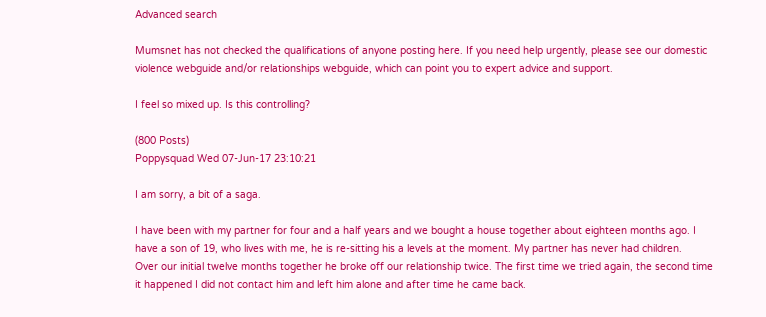Advanced search

Mumsnet has not checked the qualifications of anyone posting here. If you need help urgently, please see our domestic violence webguide and/or relationships webguide, which can point you to expert advice and support.

I feel so mixed up. Is this controlling?

(800 Posts)
Poppysquad Wed 07-Jun-17 23:10:21

I am sorry, a bit of a saga.

I have been with my partner for four and a half years and we bought a house together about eighteen months ago. I have a son of 19, who lives with me, he is re-sitting his a levels at the moment. My partner has never had children.
Over our initial twelve months together he broke off our relationship twice. The first time we tried again, the second time it happened I did not contact him and left him alone and after time he came back.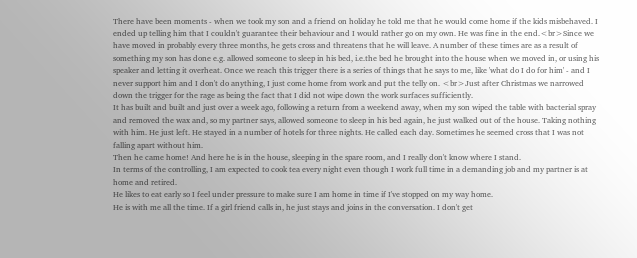There have been moments - when we took my son and a friend on holiday he told me that he would come home if the kids misbehaved. I ended up telling him that I couldn't guarantee their behaviour and I would rather go on my own. He was fine in the end.<br>Since we have moved in probably every three months, he gets cross and threatens that he will leave. A number of these times are as a result of something my son has done e.g. allowed someone to sleep in his bed, i.e.the bed he brought into the house when we moved in, or using his speaker and letting it overheat. Once we reach this trigger there is a series of things that he says to me, like 'what do I do for him' - and I never support him and I don't do anything, I just come home from work and put the telly on. <br>Just after Christmas we narrowed down the trigger for the rage as being the fact that I did not wipe down the work surfaces sufficiently.
It has built and built and just over a week ago, following a return from a weekend away, when my son wiped the table with bacterial spray and removed the wax and, so my partner says, allowed someone to sleep in his bed again, he just walked out of the house. Taking nothing with him. He just left. He stayed in a number of hotels for three nights. He called each day. Sometimes he seemed cross that I was not falling apart without him.
Then he came home! And here he is in the house, sleeping in the spare room, and I really don't know where I stand.
In terms of the controlling, I am expected to cook tea every night even though I work full time in a demanding job and my partner is at home and retired.
He likes to eat early so I feel under pressure to make sure I am home in time if I've stopped on my way home.
He is with me all the time. If a girl friend calls in, he just stays and joins in the conversation. I don't get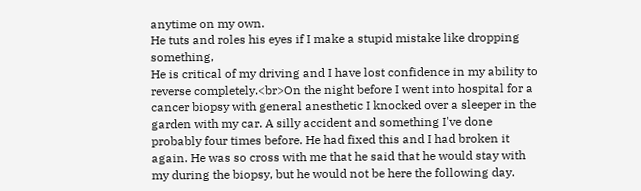anytime on my own.
He tuts and roles his eyes if I make a stupid mistake like dropping something,
He is critical of my driving and I have lost confidence in my ability to reverse completely.<br>On the night before I went into hospital for a cancer biopsy with general anesthetic I knocked over a sleeper in the garden with my car. A silly accident and something I've done probably four times before. He had fixed this and I had broken it again. He was so cross with me that he said that he would stay with my during the biopsy, but he would not be here the following day.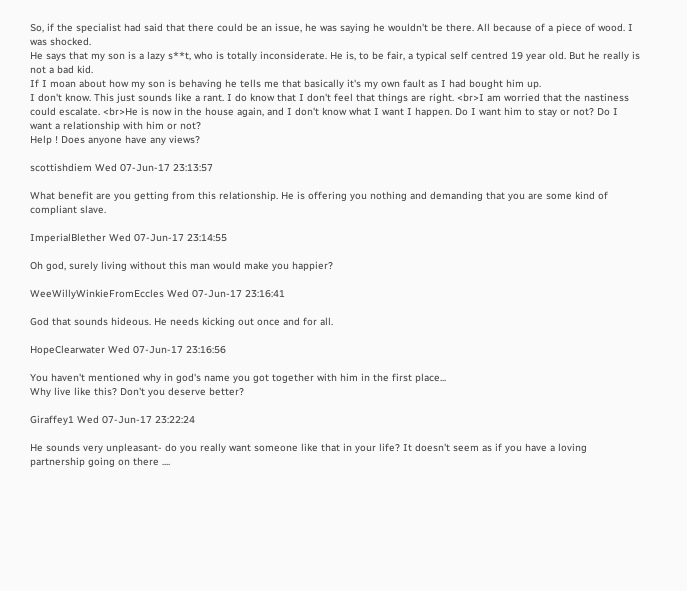So, if the specialist had said that there could be an issue, he was saying he wouldn't be there. All because of a piece of wood. I was shocked.
He says that my son is a lazy s**t, who is totally inconsiderate. He is, to be fair, a typical self centred 19 year old. But he really is not a bad kid.
If I moan about how my son is behaving he tells me that basically it's my own fault as I had bought him up.
I don't know. This just sounds like a rant. I do know that I don't feel that things are right. <br>I am worried that the nastiness could escalate. <br>He is now in the house again, and I don't know what I want I happen. Do I want him to stay or not? Do I want a relationship with him or not?
Help ! Does anyone have any views?

scottishdiem Wed 07-Jun-17 23:13:57

What benefit are you getting from this relationship. He is offering you nothing and demanding that you are some kind of compliant slave.

ImperialBlether Wed 07-Jun-17 23:14:55

Oh god, surely living without this man would make you happier?

WeeWillyWinkieFromEccles Wed 07-Jun-17 23:16:41

God that sounds hideous. He needs kicking out once and for all.

HopeClearwater Wed 07-Jun-17 23:16:56

You haven't mentioned why in god's name you got together with him in the first place...
Why live like this? Don't you deserve better?

Giraffey1 Wed 07-Jun-17 23:22:24

He sounds very unpleasant- do you really want someone like that in your life? It doesn't seem as if you have a loving partnership going on there ....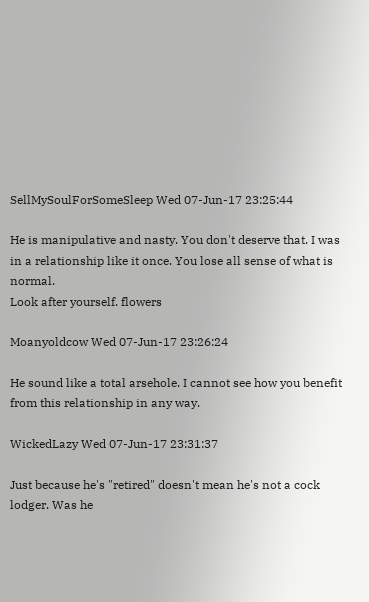SellMySoulForSomeSleep Wed 07-Jun-17 23:25:44

He is manipulative and nasty. You don't deserve that. I was in a relationship like it once. You lose all sense of what is normal.
Look after yourself. flowers

Moanyoldcow Wed 07-Jun-17 23:26:24

He sound like a total arsehole. I cannot see how you benefit from this relationship in any way.

WickedLazy Wed 07-Jun-17 23:31:37

Just because he's "retired" doesn't mean he's not a cock lodger. Was he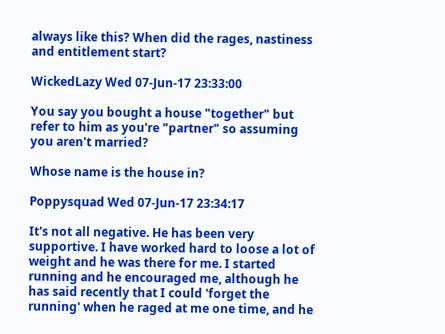always like this? When did the rages, nastiness and entitlement start?

WickedLazy Wed 07-Jun-17 23:33:00

You say you bought a house "together" but refer to him as you're "partner" so assuming you aren't married?

Whose name is the house in?

Poppysquad Wed 07-Jun-17 23:34:17

It's not all negative. He has been very supportive. I have worked hard to loose a lot of weight and he was there for me. I started running and he encouraged me, although he has said recently that I could 'forget the running' when he raged at me one time, and he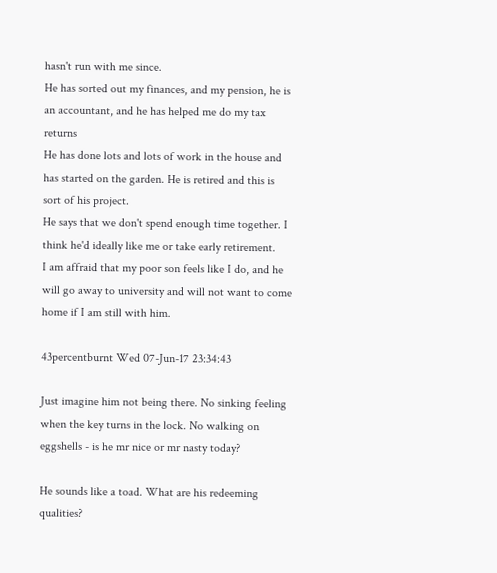hasn't run with me since.
He has sorted out my finances, and my pension, he is an accountant, and he has helped me do my tax returns
He has done lots and lots of work in the house and has started on the garden. He is retired and this is sort of his project.
He says that we don't spend enough time together. I think he'd ideally like me or take early retirement.
I am affraid that my poor son feels like I do, and he will go away to university and will not want to come home if I am still with him.

43percentburnt Wed 07-Jun-17 23:34:43

Just imagine him not being there. No sinking feeling when the key turns in the lock. No walking on eggshells - is he mr nice or mr nasty today?

He sounds like a toad. What are his redeeming qualities?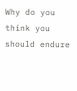Why do you think you should endure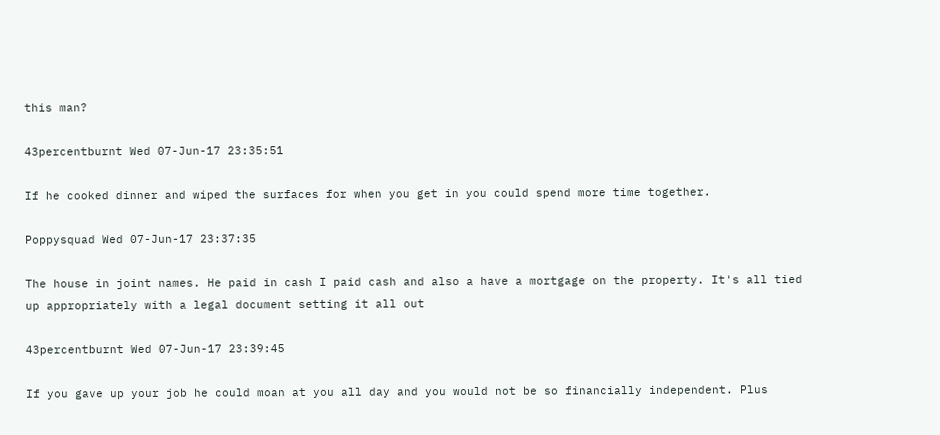this man?

43percentburnt Wed 07-Jun-17 23:35:51

If he cooked dinner and wiped the surfaces for when you get in you could spend more time together.

Poppysquad Wed 07-Jun-17 23:37:35

The house in joint names. He paid in cash I paid cash and also a have a mortgage on the property. It's all tied up appropriately with a legal document setting it all out

43percentburnt Wed 07-Jun-17 23:39:45

If you gave up your job he could moan at you all day and you would not be so financially independent. Plus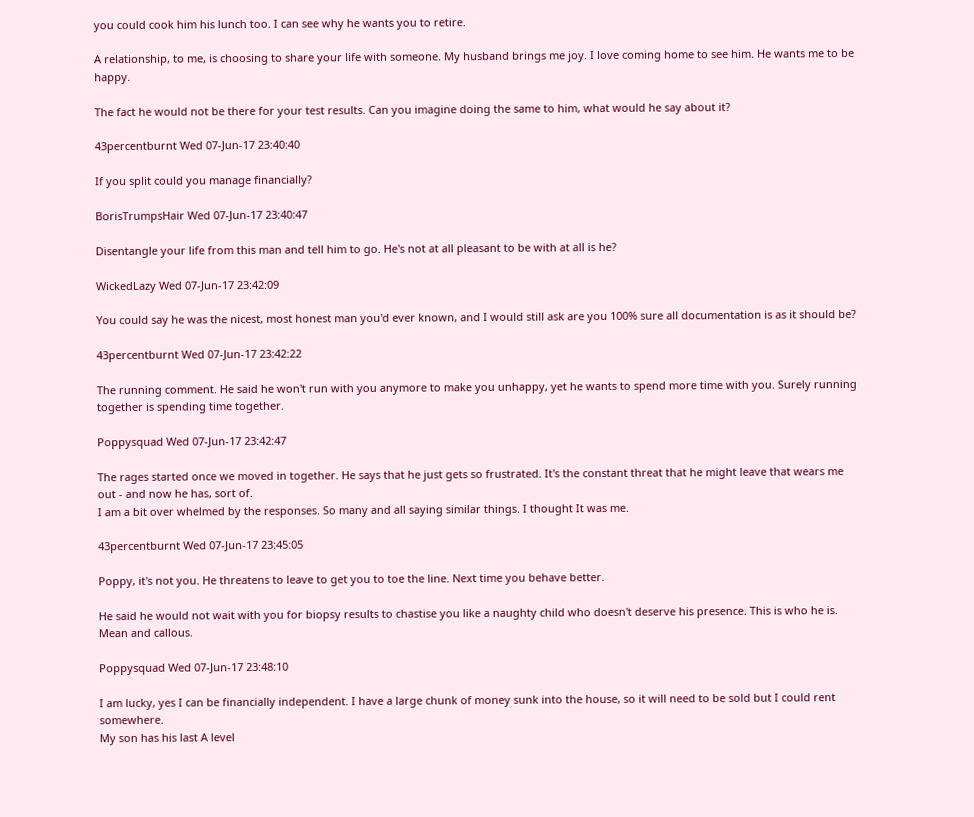you could cook him his lunch too. I can see why he wants you to retire.

A relationship, to me, is choosing to share your life with someone. My husband brings me joy. I love coming home to see him. He wants me to be happy.

The fact he would not be there for your test results. Can you imagine doing the same to him, what would he say about it?

43percentburnt Wed 07-Jun-17 23:40:40

If you split could you manage financially?

BorisTrumpsHair Wed 07-Jun-17 23:40:47

Disentangle your life from this man and tell him to go. He's not at all pleasant to be with at all is he?

WickedLazy Wed 07-Jun-17 23:42:09

You could say he was the nicest, most honest man you'd ever known, and I would still ask are you 100% sure all documentation is as it should be?

43percentburnt Wed 07-Jun-17 23:42:22

The running comment. He said he won't run with you anymore to make you unhappy, yet he wants to spend more time with you. Surely running together is spending time together.

Poppysquad Wed 07-Jun-17 23:42:47

The rages started once we moved in together. He says that he just gets so frustrated. It's the constant threat that he might leave that wears me out - and now he has, sort of.
I am a bit over whelmed by the responses. So many and all saying similar things. I thought It was me.

43percentburnt Wed 07-Jun-17 23:45:05

Poppy, it's not you. He threatens to leave to get you to toe the line. Next time you behave better.

He said he would not wait with you for biopsy results to chastise you like a naughty child who doesn't deserve his presence. This is who he is. Mean and callous.

Poppysquad Wed 07-Jun-17 23:48:10

I am lucky, yes I can be financially independent. I have a large chunk of money sunk into the house, so it will need to be sold but I could rent somewhere.
My son has his last A level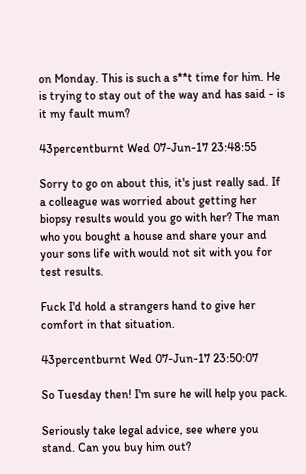on Monday. This is such a s**t time for him. He is trying to stay out of the way and has said - is it my fault mum?

43percentburnt Wed 07-Jun-17 23:48:55

Sorry to go on about this, it's just really sad. If a colleague was worried about getting her biopsy results would you go with her? The man who you bought a house and share your and your sons life with would not sit with you for test results.

Fuck I'd hold a strangers hand to give her comfort in that situation.

43percentburnt Wed 07-Jun-17 23:50:07

So Tuesday then! I'm sure he will help you pack.

Seriously take legal advice, see where you stand. Can you buy him out?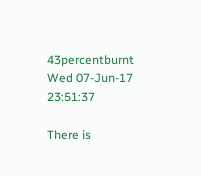43percentburnt Wed 07-Jun-17 23:51:37

There is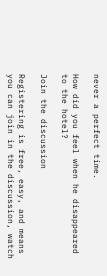never a perfect time.

How did you feel when he disappeared to the hotel?

Join the discussion

Registering is free, easy, and means you can join in the discussion, watch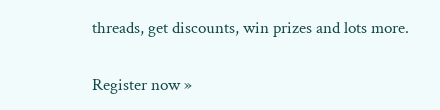threads, get discounts, win prizes and lots more.

Register now »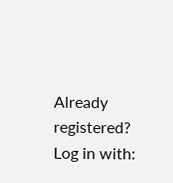Already registered? Log in with: